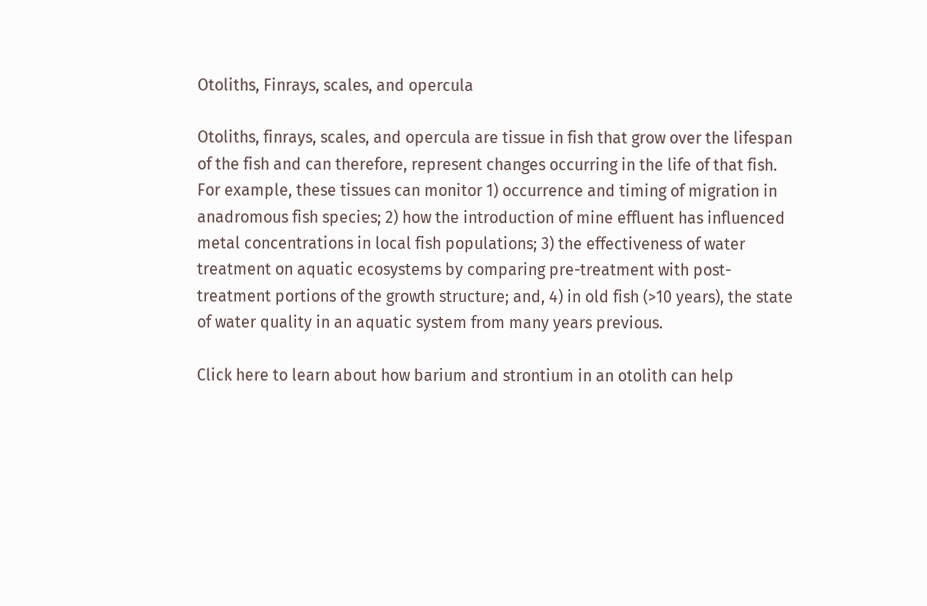Otoliths, Finrays, scales, and opercula

Otoliths, finrays, scales, and opercula are tissue in fish that grow over the lifespan of the fish and can therefore, represent changes occurring in the life of that fish. For example, these tissues can monitor 1) occurrence and timing of migration in anadromous fish species; 2) how the introduction of mine effluent has influenced metal concentrations in local fish populations; 3) the effectiveness of water treatment on aquatic ecosystems by comparing pre-treatment with post-treatment portions of the growth structure; and, 4) in old fish (>10 years), the state of water quality in an aquatic system from many years previous.

Click here to learn about how barium and strontium in an otolith can help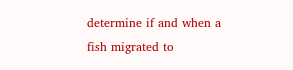determine if and when a fish migrated to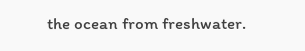the ocean from freshwater.